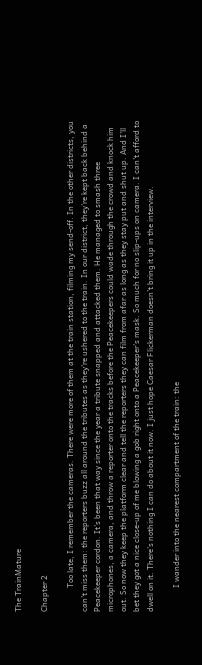The TrainMature

Chapter 2

            Too late, I remember the cameras. There were more of them at the train station, filming my send-off. In the other districts, you can’t miss them: the reporters buzz all around the tributes as they're ushered to the train. In our district, they’re kept back behind a Peacekeeper cordon. It’s been that way since the year a tribute snapped and attacked them. He managed to smash three microphones, a camera, and throw a reporter onto the tracks before the Peacekeepers could wade through the crowd and knock him out. So now they keep the platform clear and tell the reporters they can film from afar as long as they stay put and shut up. And I’ll bet they got a nice close-up of me blowing a gob right onto a Peacekeeper’s mask. So much for no slip-ups on camera. I can’t afford to dwell on it. There’s nothing I can do about it now. I just hope Caesar Flickerman doesn’t bring it up in the interview.

            I wander into the nearest compartment of the train: the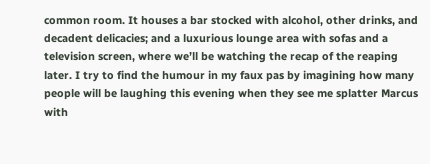common room. It houses a bar stocked with alcohol, other drinks, and decadent delicacies; and a luxurious lounge area with sofas and a television screen, where we’ll be watching the recap of the reaping later. I try to find the humour in my faux pas by imagining how many people will be laughing this evening when they see me splatter Marcus with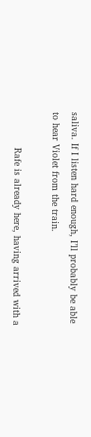saliva. If I listen hard enough, I’ll probably be able to hear Violet from the train.

            Rafe is already here, having arrived with a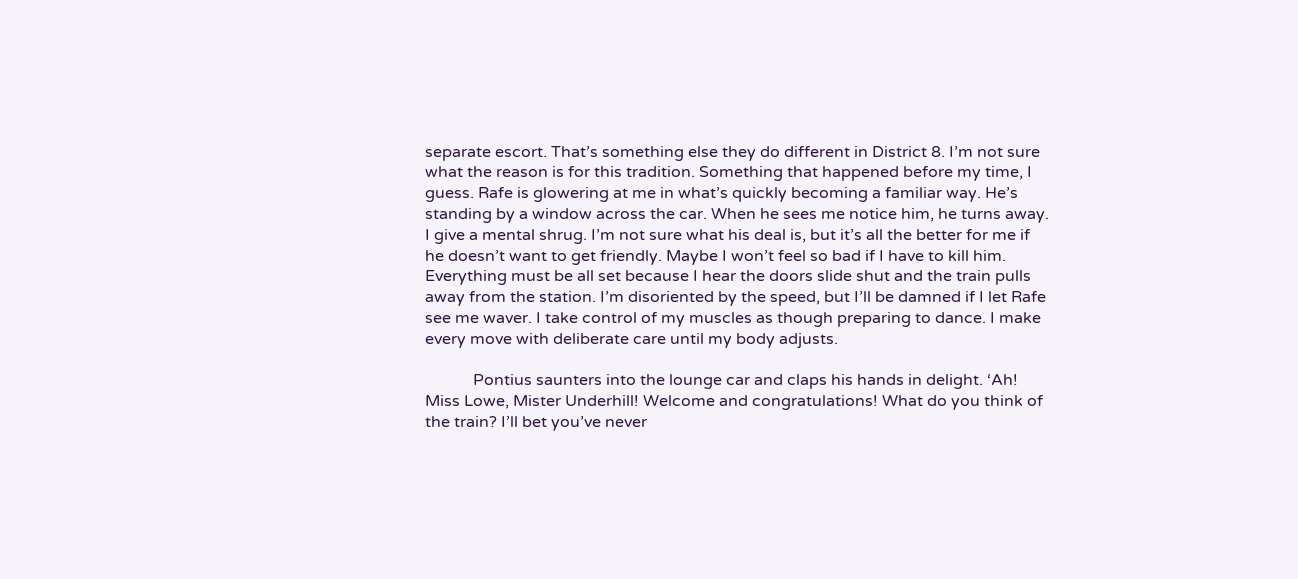separate escort. That’s something else they do different in District 8. I’m not sure what the reason is for this tradition. Something that happened before my time, I guess. Rafe is glowering at me in what’s quickly becoming a familiar way. He’s standing by a window across the car. When he sees me notice him, he turns away. I give a mental shrug. I’m not sure what his deal is, but it’s all the better for me if he doesn’t want to get friendly. Maybe I won’t feel so bad if I have to kill him. Everything must be all set because I hear the doors slide shut and the train pulls away from the station. I’m disoriented by the speed, but I’ll be damned if I let Rafe see me waver. I take control of my muscles as though preparing to dance. I make every move with deliberate care until my body adjusts.

            Pontius saunters into the lounge car and claps his hands in delight. ‘Ah! Miss Lowe, Mister Underhill! Welcome and congratulations! What do you think of the train? I’ll bet you’ve never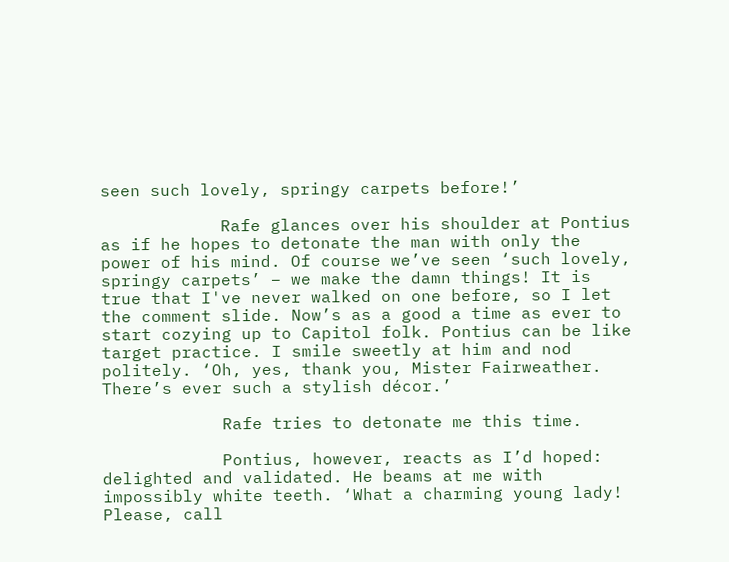seen such lovely, springy carpets before!’

            Rafe glances over his shoulder at Pontius as if he hopes to detonate the man with only the power of his mind. Of course we’ve seen ‘such lovely, springy carpets’ – we make the damn things! It is true that I've never walked on one before, so I let the comment slide. Now’s as a good a time as ever to start cozying up to Capitol folk. Pontius can be like target practice. I smile sweetly at him and nod politely. ‘Oh, yes, thank you, Mister Fairweather. There’s ever such a stylish décor.’

            Rafe tries to detonate me this time.

            Pontius, however, reacts as I’d hoped: delighted and validated. He beams at me with impossibly white teeth. ‘What a charming young lady! Please, call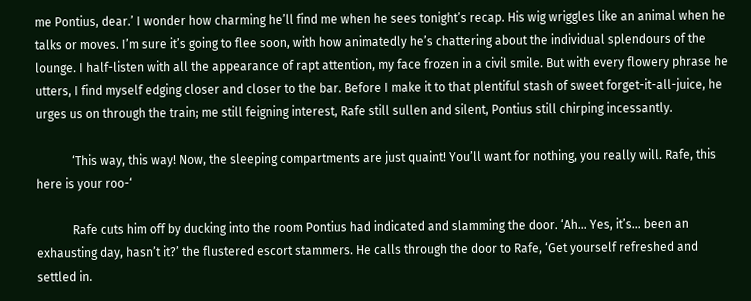me Pontius, dear.’ I wonder how charming he’ll find me when he sees tonight’s recap. His wig wriggles like an animal when he talks or moves. I’m sure it’s going to flee soon, with how animatedly he’s chattering about the individual splendours of the lounge. I half-listen with all the appearance of rapt attention, my face frozen in a civil smile. But with every flowery phrase he utters, I find myself edging closer and closer to the bar. Before I make it to that plentiful stash of sweet forget-it-all-juice, he urges us on through the train; me still feigning interest, Rafe still sullen and silent, Pontius still chirping incessantly.

            ‘This way, this way! Now, the sleeping compartments are just quaint! You’ll want for nothing, you really will. Rafe, this here is your roo-‘

            Rafe cuts him off by ducking into the room Pontius had indicated and slamming the door. ‘Ah… Yes, it’s… been an exhausting day, hasn’t it?’ the flustered escort stammers. He calls through the door to Rafe, ‘Get yourself refreshed and settled in.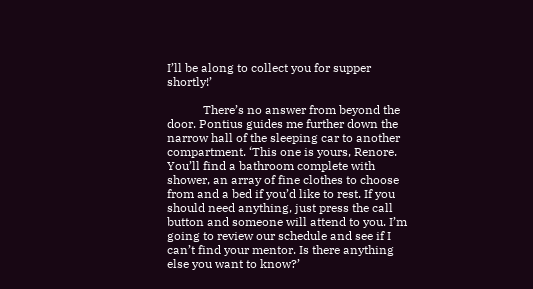I’ll be along to collect you for supper shortly!’

            There’s no answer from beyond the door. Pontius guides me further down the narrow hall of the sleeping car to another compartment. ‘This one is yours, Renore. You’ll find a bathroom complete with shower, an array of fine clothes to choose from and a bed if you’d like to rest. If you should need anything, just press the call button and someone will attend to you. I’m going to review our schedule and see if I can’t find your mentor. Is there anything else you want to know?’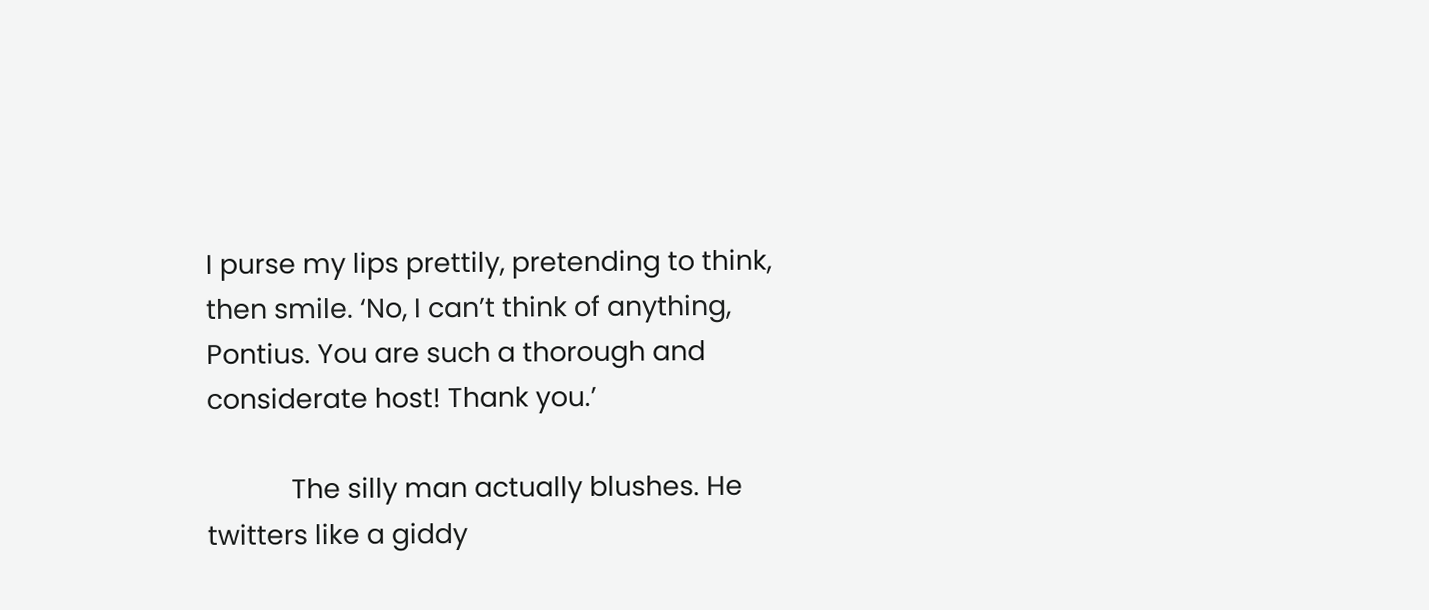I purse my lips prettily, pretending to think, then smile. ‘No, I can’t think of anything, Pontius. You are such a thorough and considerate host! Thank you.’

            The silly man actually blushes. He twitters like a giddy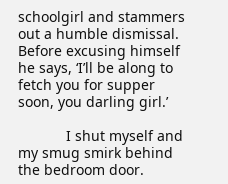schoolgirl and stammers out a humble dismissal. Before excusing himself he says, ‘I’ll be along to fetch you for supper soon, you darling girl.’

            I shut myself and my smug smirk behind the bedroom door.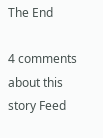The End

4 comments about this story Feed